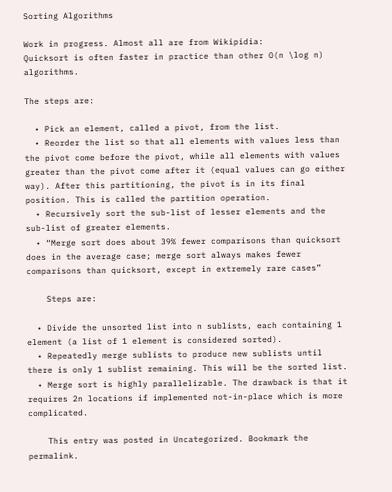Sorting Algorithms

Work in progress. Almost all are from Wikipidia:
Quicksort is often faster in practice than other O(n \log n) algorithms.

The steps are:

  • Pick an element, called a pivot, from the list.
  • Reorder the list so that all elements with values less than the pivot come before the pivot, while all elements with values greater than the pivot come after it (equal values can go either way). After this partitioning, the pivot is in its final position. This is called the partition operation.
  • Recursively sort the sub-list of lesser elements and the sub-list of greater elements.
  • “Merge sort does about 39% fewer comparisons than quicksort does in the average case; merge sort always makes fewer comparisons than quicksort, except in extremely rare cases”

    Steps are:

  • Divide the unsorted list into n sublists, each containing 1 element (a list of 1 element is considered sorted).
  • Repeatedly merge sublists to produce new sublists until there is only 1 sublist remaining. This will be the sorted list.
  • Merge sort is highly parallelizable. The drawback is that it requires 2n locations if implemented not-in-place which is more complicated.

    This entry was posted in Uncategorized. Bookmark the permalink.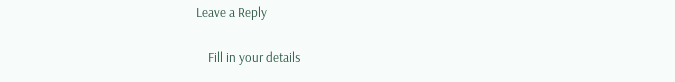Leave a Reply

    Fill in your details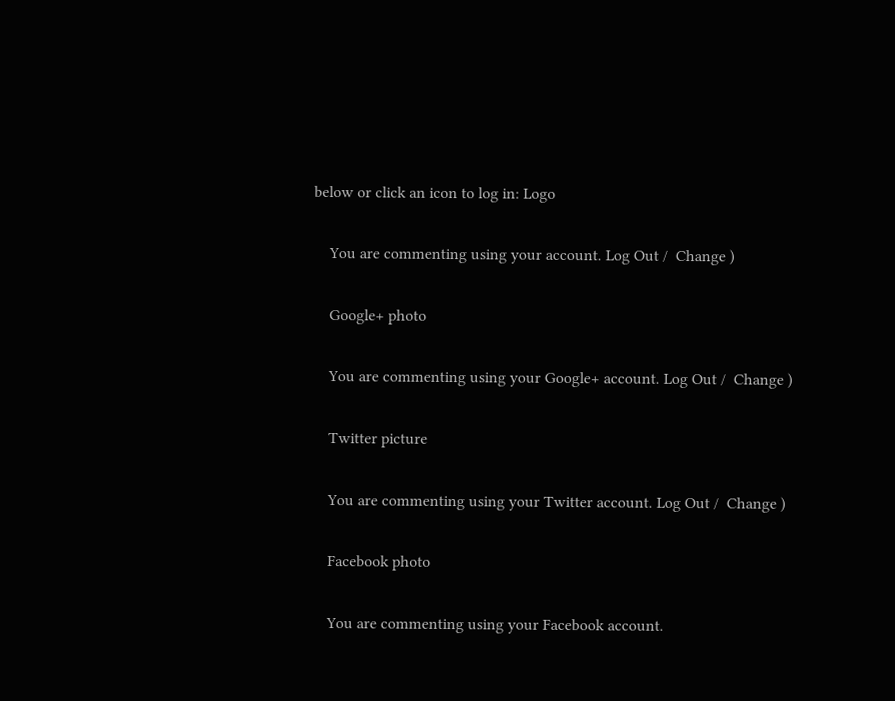below or click an icon to log in: Logo

    You are commenting using your account. Log Out /  Change )

    Google+ photo

    You are commenting using your Google+ account. Log Out /  Change )

    Twitter picture

    You are commenting using your Twitter account. Log Out /  Change )

    Facebook photo

    You are commenting using your Facebook account.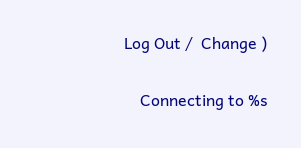Log Out /  Change )


    Connecting to %s